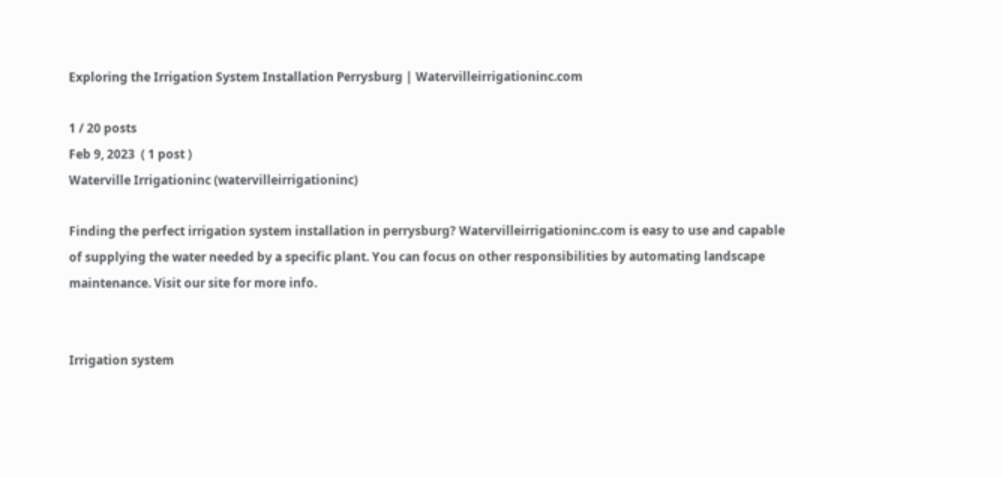Exploring the Irrigation System Installation Perrysburg | Watervilleirrigationinc.com

1 / 20 posts
Feb 9, 2023  ( 1 post )
Waterville Irrigationinc (watervilleirrigationinc)

Finding the perfect irrigation system installation in perrysburg? Watervilleirrigationinc.com is easy to use and capable of supplying the water needed by a specific plant. You can focus on other responsibilities by automating landscape maintenance. Visit our site for more info.


Irrigation system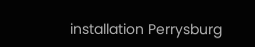installation Perrysburg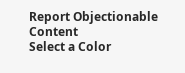Report Objectionable Content
Select a Color